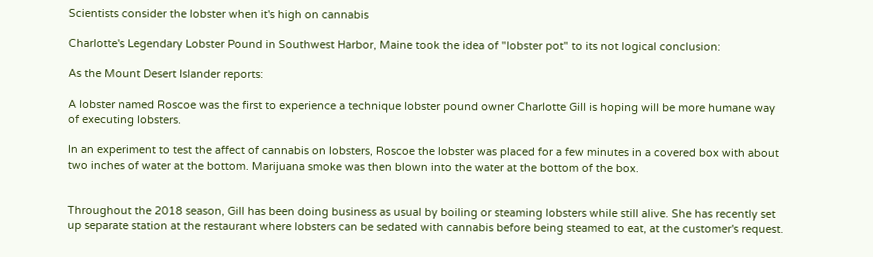Scientists consider the lobster when it's high on cannabis

Charlotte's Legendary Lobster Pound in Southwest Harbor, Maine took the idea of "lobster pot" to its not logical conclusion:

As the Mount Desert Islander reports:

A lobster named Roscoe was the first to experience a technique lobster pound owner Charlotte Gill is hoping will be more humane way of executing lobsters.

In an experiment to test the affect of cannabis on lobsters, Roscoe the lobster was placed for a few minutes in a covered box with about two inches of water at the bottom. Marijuana smoke was then blown into the water at the bottom of the box.


Throughout the 2018 season, Gill has been doing business as usual by boiling or steaming lobsters while still alive. She has recently set up separate station at the restaurant where lobsters can be sedated with cannabis before being steamed to eat, at the customer's request.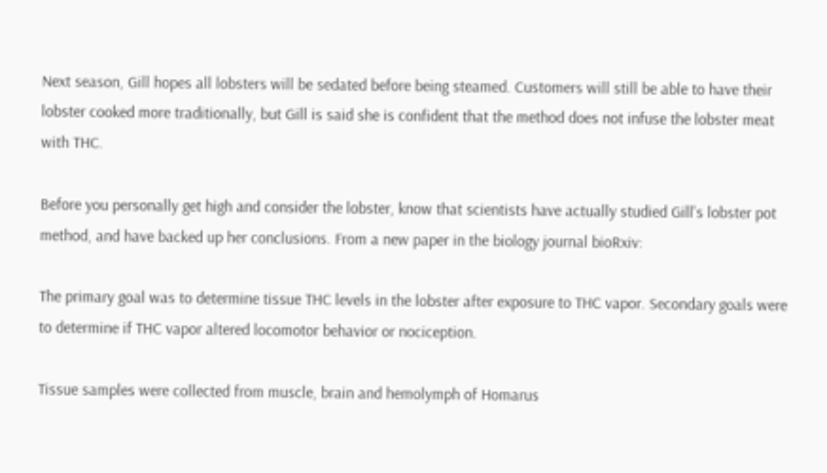Next season, Gill hopes all lobsters will be sedated before being steamed. Customers will still be able to have their lobster cooked more traditionally, but Gill is said she is confident that the method does not infuse the lobster meat with THC.

Before you personally get high and consider the lobster, know that scientists have actually studied Gill's lobster pot method, and have backed up her conclusions. From a new paper in the biology journal bioRxiv:

The primary goal was to determine tissue THC levels in the lobster after exposure to THC vapor. Secondary goals were to determine if THC vapor altered locomotor behavior or nociception.

Tissue samples were collected from muscle, brain and hemolymph of Homarus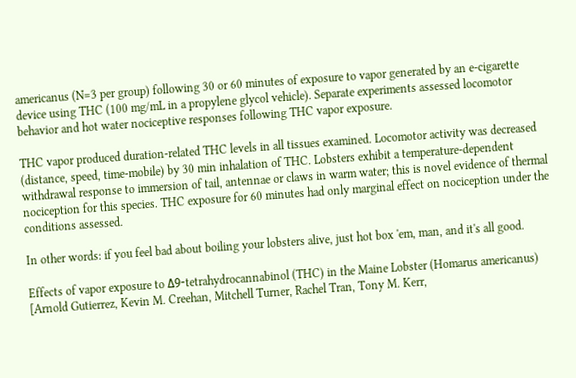americanus (N=3 per group) following 30 or 60 minutes of exposure to vapor generated by an e-cigarette device using THC (100 mg/mL in a propylene glycol vehicle). Separate experiments assessed locomotor behavior and hot water nociceptive responses following THC vapor exposure.

THC vapor produced duration-related THC levels in all tissues examined. Locomotor activity was decreased (distance, speed, time-mobile) by 30 min inhalation of THC. Lobsters exhibit a temperature-dependent withdrawal response to immersion of tail, antennae or claws in warm water; this is novel evidence of thermal nociception for this species. THC exposure for 60 minutes had only marginal effect on nociception under the conditions assessed.

In other words: if you feel bad about boiling your lobsters alive, just hot box 'em, man, and it's all good.

Effects of vapor exposure to Δ9-tetrahydrocannabinol (THC) in the Maine Lobster (Homarus americanus) [Arnold Gutierrez, Kevin M. Creehan, Mitchell Turner, Rachel Tran, Tony M. Kerr,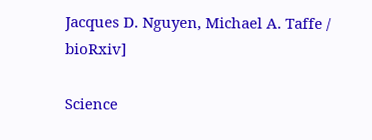Jacques D. Nguyen, Michael A. Taffe / bioRxiv]

Science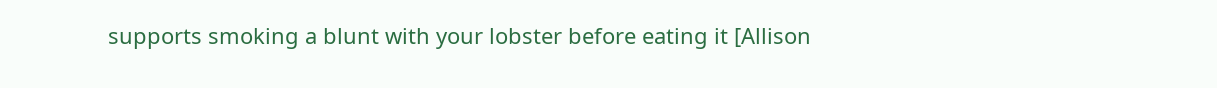supports smoking a blunt with your lobster before eating it [Allison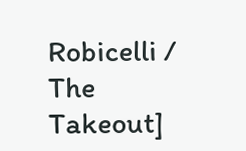Robicelli / The Takeout]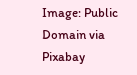Image: Public Domain via Pixabay